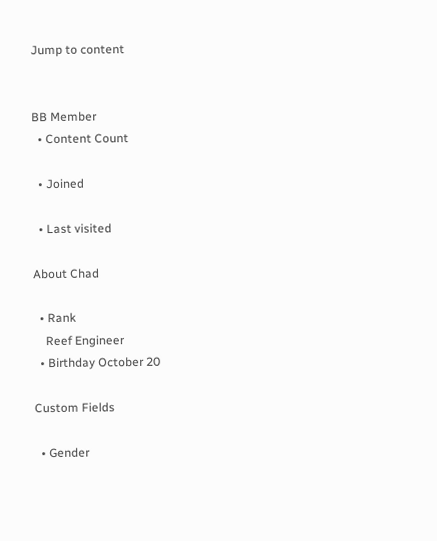Jump to content


BB Member
  • Content Count

  • Joined

  • Last visited

About Chad

  • Rank
    Reef Engineer
  • Birthday October 20

Custom Fields

  • Gender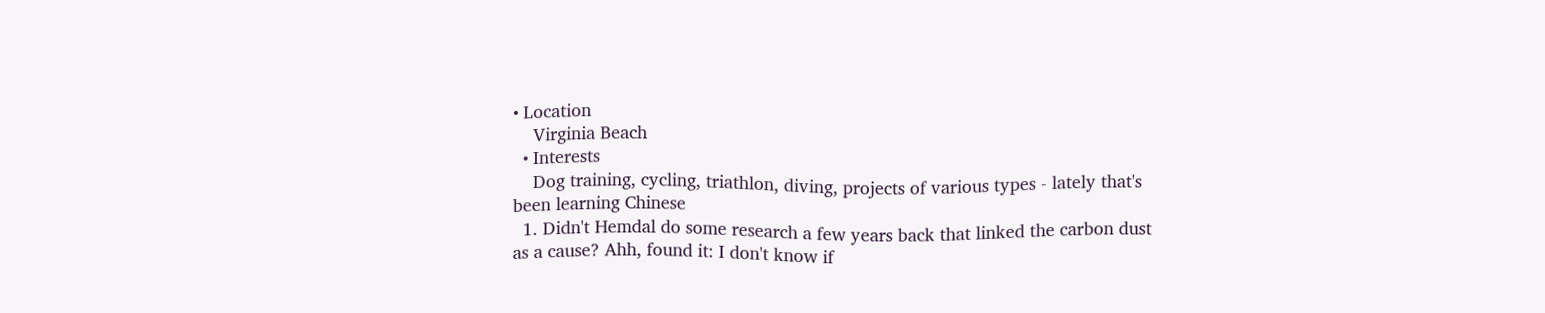• Location
    Virginia Beach
  • Interests
    Dog training, cycling, triathlon, diving, projects of various types - lately that's been learning Chinese
  1. Didn't Hemdal do some research a few years back that linked the carbon dust as a cause? Ahh, found it: I don't know if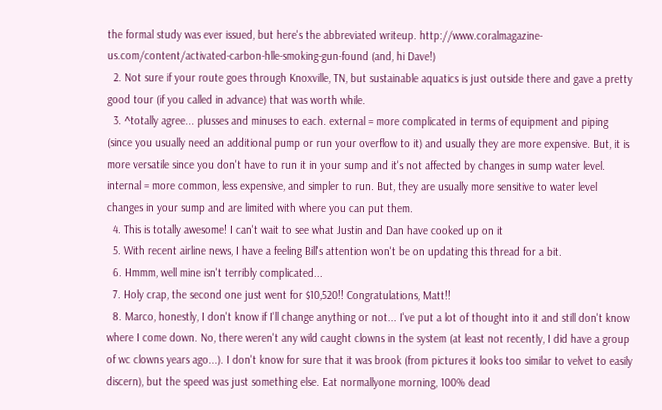the formal study was ever issued, but here's the abbreviated writeup. http://www.coralmagazine-us.com/content/activated-carbon-hlle-smoking-gun-found (and, hi Dave!)
  2. Not sure if your route goes through Knoxville, TN, but sustainable aquatics is just outside there and gave a pretty good tour (if you called in advance) that was worth while.
  3. ^totally agree... plusses and minuses to each. external = more complicated in terms of equipment and piping (since you usually need an additional pump or run your overflow to it) and usually they are more expensive. But, it is more versatile since you don't have to run it in your sump and it's not affected by changes in sump water level. internal = more common, less expensive, and simpler to run. But, they are usually more sensitive to water level changes in your sump and are limited with where you can put them.
  4. This is totally awesome! I can't wait to see what Justin and Dan have cooked up on it
  5. With recent airline news, I have a feeling Bill's attention won't be on updating this thread for a bit.
  6. Hmmm, well mine isn't terribly complicated...
  7. Holy crap, the second one just went for $10,520!! Congratulations, Matt!!
  8. Marco, honestly, I don't know if I'll change anything or not... I've put a lot of thought into it and still don't know where I come down. No, there weren't any wild caught clowns in the system (at least not recently, I did have a group of wc clowns years ago...). I don't know for sure that it was brook (from pictures it looks too similar to velvet to easily discern), but the speed was just something else. Eat normallyone morning, 100% dead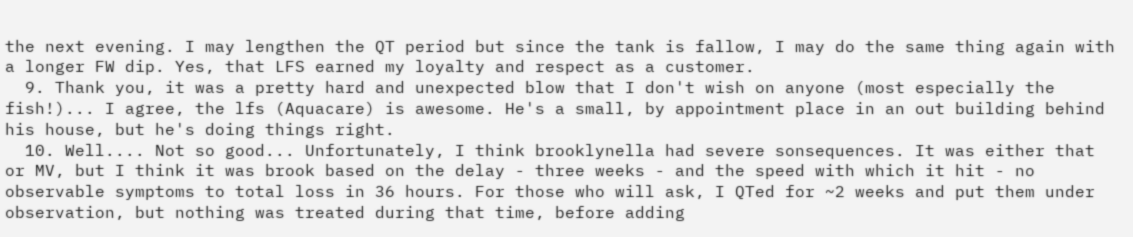the next evening. I may lengthen the QT period but since the tank is fallow, I may do the same thing again with a longer FW dip. Yes, that LFS earned my loyalty and respect as a customer.
  9. Thank you, it was a pretty hard and unexpected blow that I don't wish on anyone (most especially the fish!)... I agree, the lfs (Aquacare) is awesome. He's a small, by appointment place in an out building behind his house, but he's doing things right.
  10. Well.... Not so good... Unfortunately, I think brooklynella had severe sonsequences. It was either that or MV, but I think it was brook based on the delay - three weeks - and the speed with which it hit - no observable symptoms to total loss in 36 hours. For those who will ask, I QTed for ~2 weeks and put them under observation, but nothing was treated during that time, before adding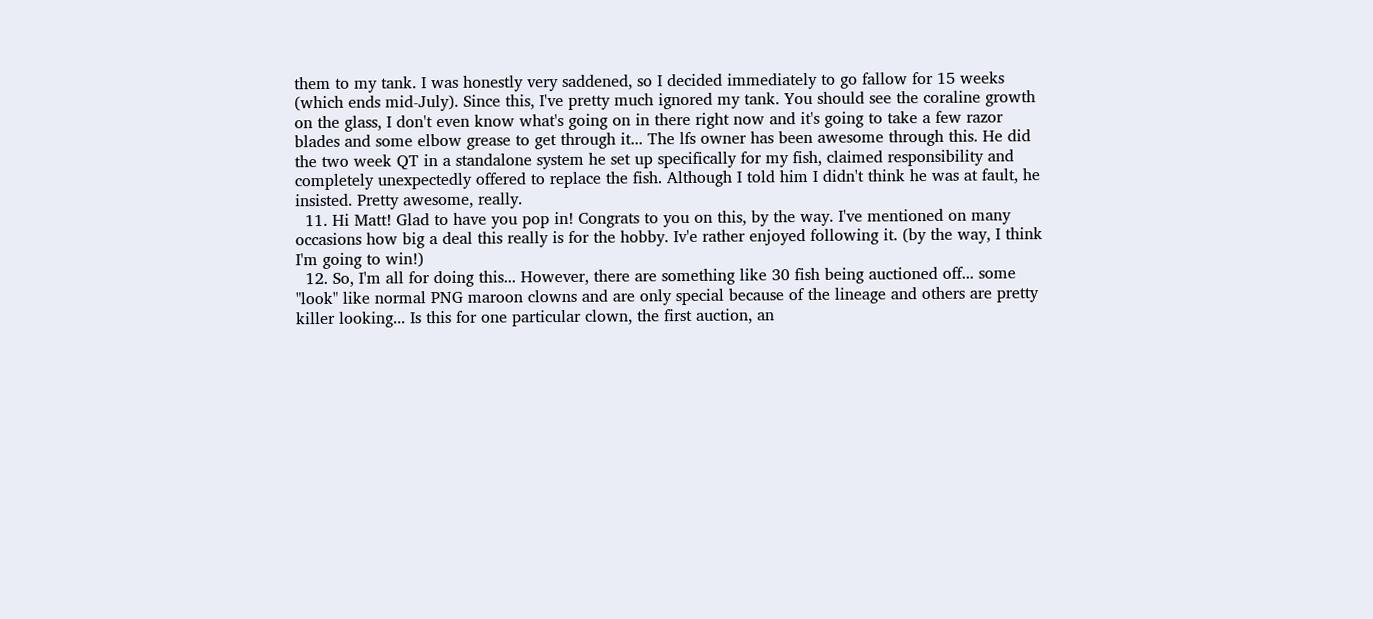them to my tank. I was honestly very saddened, so I decided immediately to go fallow for 15 weeks (which ends mid-July). Since this, I've pretty much ignored my tank. You should see the coraline growth on the glass, I don't even know what's going on in there right now and it's going to take a few razor blades and some elbow grease to get through it... The lfs owner has been awesome through this. He did the two week QT in a standalone system he set up specifically for my fish, claimed responsibility and completely unexpectedly offered to replace the fish. Although I told him I didn't think he was at fault, he insisted. Pretty awesome, really.
  11. Hi Matt! Glad to have you pop in! Congrats to you on this, by the way. I've mentioned on many occasions how big a deal this really is for the hobby. Iv'e rather enjoyed following it. (by the way, I think I'm going to win!)
  12. So, I'm all for doing this... However, there are something like 30 fish being auctioned off... some "look" like normal PNG maroon clowns and are only special because of the lineage and others are pretty killer looking... Is this for one particular clown, the first auction, an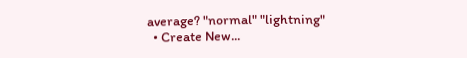average? "normal" "lightning"
  • Create New...